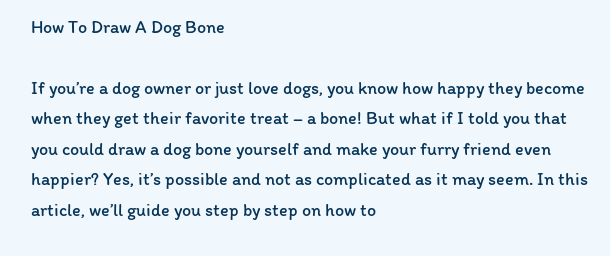How To Draw A Dog Bone

If you’re a dog owner or just love dogs, you know how happy they become when they get their favorite treat – a bone! But what if I told you that you could draw a dog bone yourself and make your furry friend even happier? Yes, it’s possible and not as complicated as it may seem. In this article, we’ll guide you step by step on how to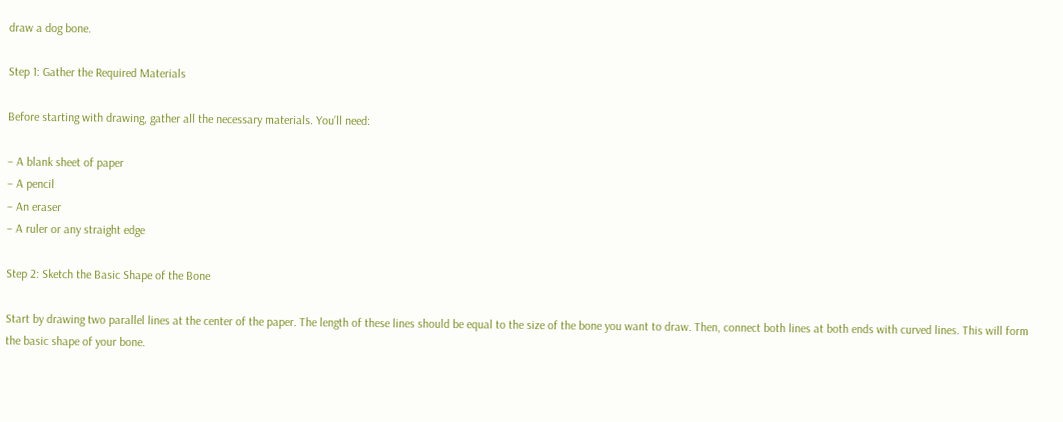draw a dog bone.

Step 1: Gather the Required Materials

Before starting with drawing, gather all the necessary materials. You’ll need:

– A blank sheet of paper
– A pencil
– An eraser
– A ruler or any straight edge

Step 2: Sketch the Basic Shape of the Bone

Start by drawing two parallel lines at the center of the paper. The length of these lines should be equal to the size of the bone you want to draw. Then, connect both lines at both ends with curved lines. This will form the basic shape of your bone.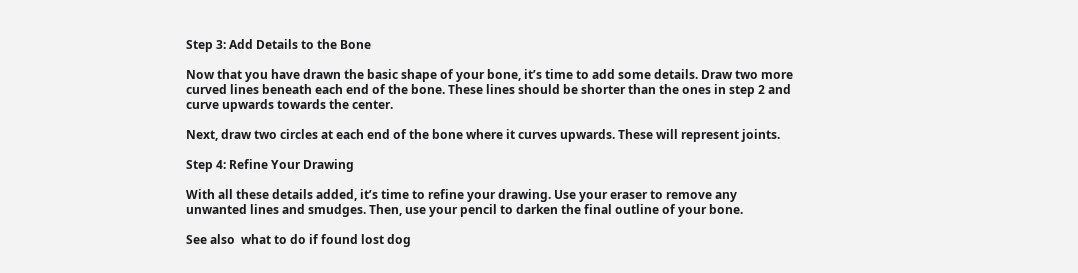Step 3: Add Details to the Bone

Now that you have drawn the basic shape of your bone, it’s time to add some details. Draw two more curved lines beneath each end of the bone. These lines should be shorter than the ones in step 2 and curve upwards towards the center.

Next, draw two circles at each end of the bone where it curves upwards. These will represent joints.

Step 4: Refine Your Drawing

With all these details added, it’s time to refine your drawing. Use your eraser to remove any unwanted lines and smudges. Then, use your pencil to darken the final outline of your bone.

See also  what to do if found lost dog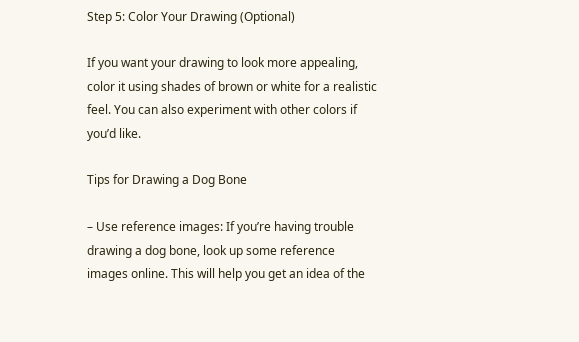Step 5: Color Your Drawing (Optional)

If you want your drawing to look more appealing, color it using shades of brown or white for a realistic feel. You can also experiment with other colors if you’d like.

Tips for Drawing a Dog Bone

– Use reference images: If you’re having trouble drawing a dog bone, look up some reference images online. This will help you get an idea of the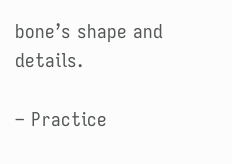bone’s shape and details.

– Practice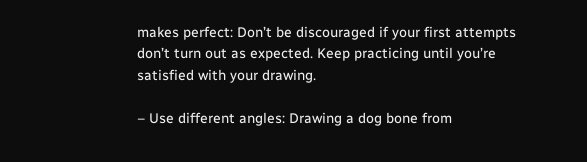makes perfect: Don’t be discouraged if your first attempts don’t turn out as expected. Keep practicing until you’re satisfied with your drawing.

– Use different angles: Drawing a dog bone from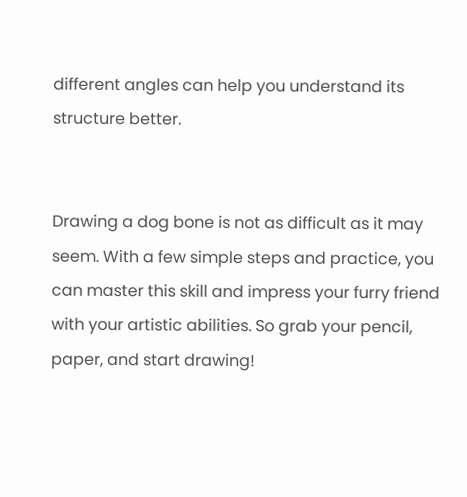different angles can help you understand its structure better.


Drawing a dog bone is not as difficult as it may seem. With a few simple steps and practice, you can master this skill and impress your furry friend with your artistic abilities. So grab your pencil, paper, and start drawing!